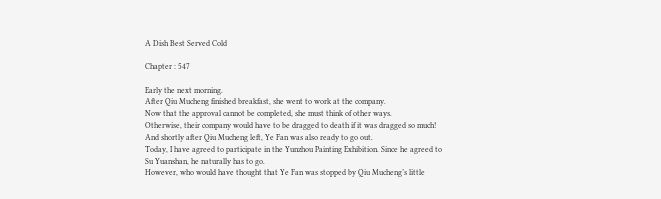A Dish Best Served Cold

Chapter : 547

Early the next morning.
After Qiu Mucheng finished breakfast, she went to work at the company.
Now that the approval cannot be completed, she must think of other ways.
Otherwise, their company would have to be dragged to death if it was dragged so much!
And shortly after Qiu Mucheng left, Ye Fan was also ready to go out.
Today, I have agreed to participate in the Yunzhou Painting Exhibition. Since he agreed to Su Yuanshan, he naturally has to go.
However, who would have thought that Ye Fan was stopped by Qiu Mucheng’s little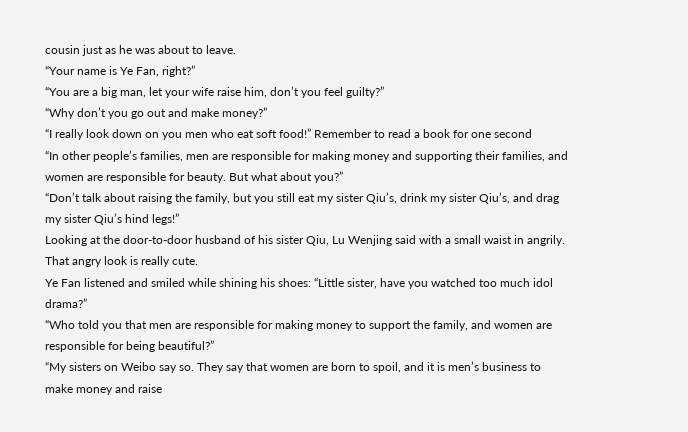cousin just as he was about to leave.
“Your name is Ye Fan, right?”
“You are a big man, let your wife raise him, don’t you feel guilty?”
“Why don’t you go out and make money?”
“I really look down on you men who eat soft food!” Remember to read a book for one second
“In other people’s families, men are responsible for making money and supporting their families, and women are responsible for beauty. But what about you?”
“Don’t talk about raising the family, but you still eat my sister Qiu’s, drink my sister Qiu’s, and drag my sister Qiu’s hind legs!”
Looking at the door-to-door husband of his sister Qiu, Lu Wenjing said with a small waist in angrily.
That angry look is really cute.
Ye Fan listened and smiled while shining his shoes: “Little sister, have you watched too much idol drama?”
“Who told you that men are responsible for making money to support the family, and women are responsible for being beautiful?”
“My sisters on Weibo say so. They say that women are born to spoil, and it is men’s business to make money and raise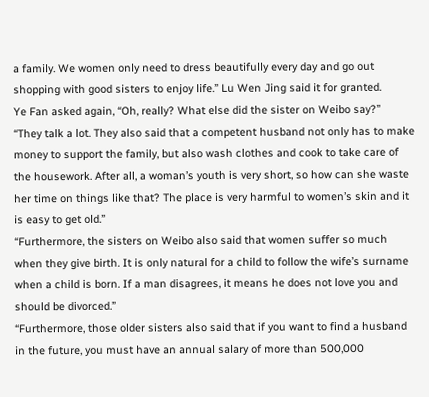a family. We women only need to dress beautifully every day and go out shopping with good sisters to enjoy life.” Lu Wen Jing said it for granted.
Ye Fan asked again, “Oh, really? What else did the sister on Weibo say?”
“They talk a lot. They also said that a competent husband not only has to make money to support the family, but also wash clothes and cook to take care of the housework. After all, a woman’s youth is very short, so how can she waste her time on things like that? The place is very harmful to women’s skin and it is easy to get old.”
“Furthermore, the sisters on Weibo also said that women suffer so much when they give birth. It is only natural for a child to follow the wife’s surname when a child is born. If a man disagrees, it means he does not love you and should be divorced.”
“Furthermore, those older sisters also said that if you want to find a husband in the future, you must have an annual salary of more than 500,000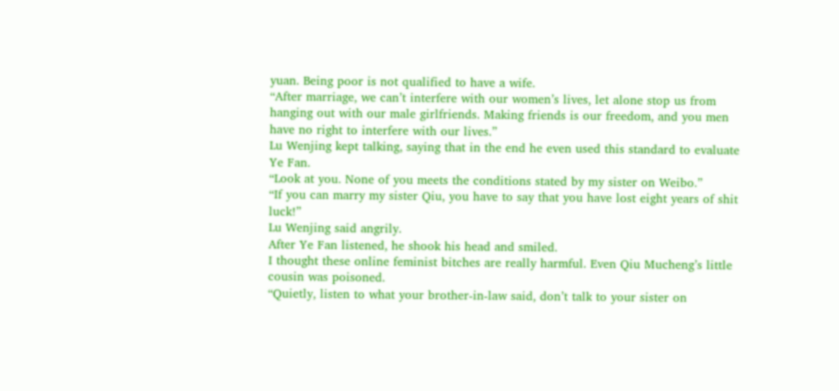yuan. Being poor is not qualified to have a wife.
“After marriage, we can’t interfere with our women’s lives, let alone stop us from hanging out with our male girlfriends. Making friends is our freedom, and you men have no right to interfere with our lives.”
Lu Wenjing kept talking, saying that in the end he even used this standard to evaluate Ye Fan.
“Look at you. None of you meets the conditions stated by my sister on Weibo.”
“If you can marry my sister Qiu, you have to say that you have lost eight years of shit luck!”
Lu Wenjing said angrily.
After Ye Fan listened, he shook his head and smiled.
I thought these online feminist bitches are really harmful. Even Qiu Mucheng’s little cousin was poisoned.
“Quietly, listen to what your brother-in-law said, don’t talk to your sister on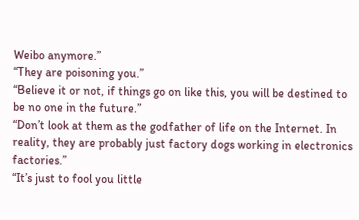Weibo anymore.”
“They are poisoning you.”
“Believe it or not, if things go on like this, you will be destined to be no one in the future.”
“Don’t look at them as the godfather of life on the Internet. In reality, they are probably just factory dogs working in electronics factories.”
“It’s just to fool you little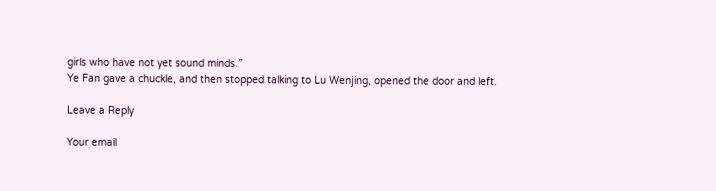girls who have not yet sound minds.”
Ye Fan gave a chuckle, and then stopped talking to Lu Wenjing, opened the door and left.

Leave a Reply

Your email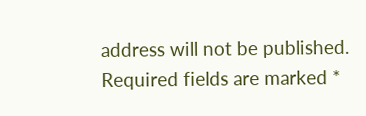address will not be published. Required fields are marked *